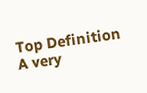Top Definition
A very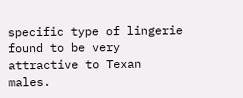specific type of lingerie found to be very attractive to Texan males.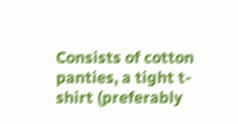Consists of cotton panties, a tight t-shirt (preferably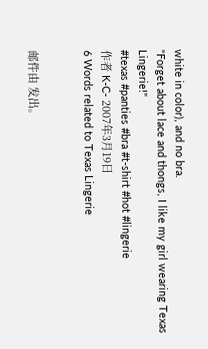white in color), and no bra.
"Forget about lace and thongs, I like my girl wearing Texas Lingerie!"
#texas #panties #bra #t-shirt #hot #lingerie
作者 K-C- 2007年3月19日
6 Words related to Texas Lingerie


邮件由 发出。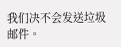我们决不会发送垃圾邮件。